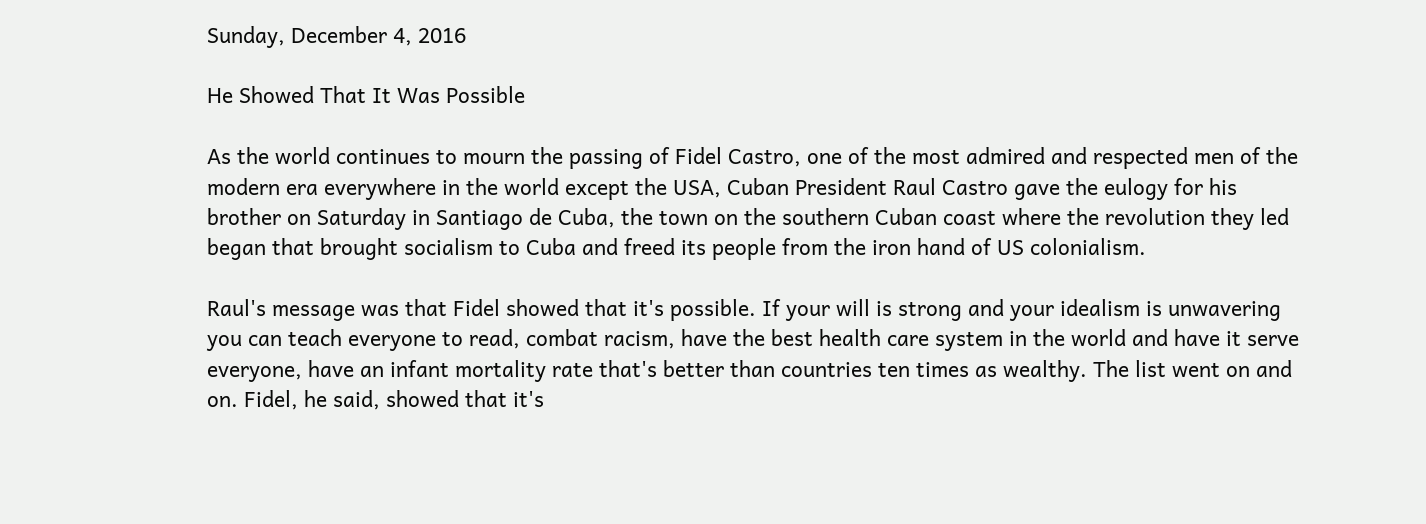Sunday, December 4, 2016

He Showed That It Was Possible

As the world continues to mourn the passing of Fidel Castro, one of the most admired and respected men of the modern era everywhere in the world except the USA, Cuban President Raul Castro gave the eulogy for his brother on Saturday in Santiago de Cuba, the town on the southern Cuban coast where the revolution they led began that brought socialism to Cuba and freed its people from the iron hand of US colonialism.

Raul's message was that Fidel showed that it's possible. If your will is strong and your idealism is unwavering you can teach everyone to read, combat racism, have the best health care system in the world and have it serve everyone, have an infant mortality rate that's better than countries ten times as wealthy. The list went on and on. Fidel, he said, showed that it's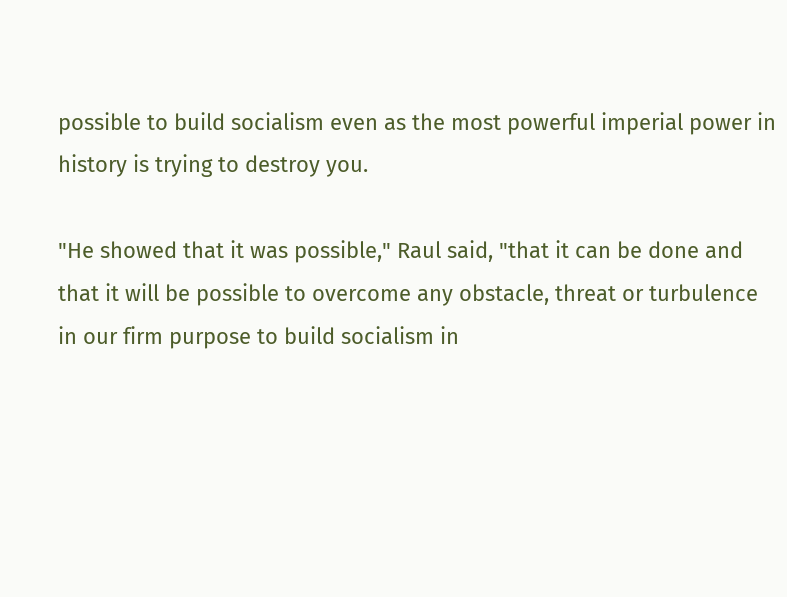possible to build socialism even as the most powerful imperial power in history is trying to destroy you.

"He showed that it was possible," Raul said, "that it can be done and that it will be possible to overcome any obstacle, threat or turbulence in our firm purpose to build socialism in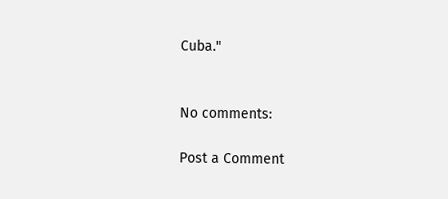Cuba."


No comments:

Post a Comment